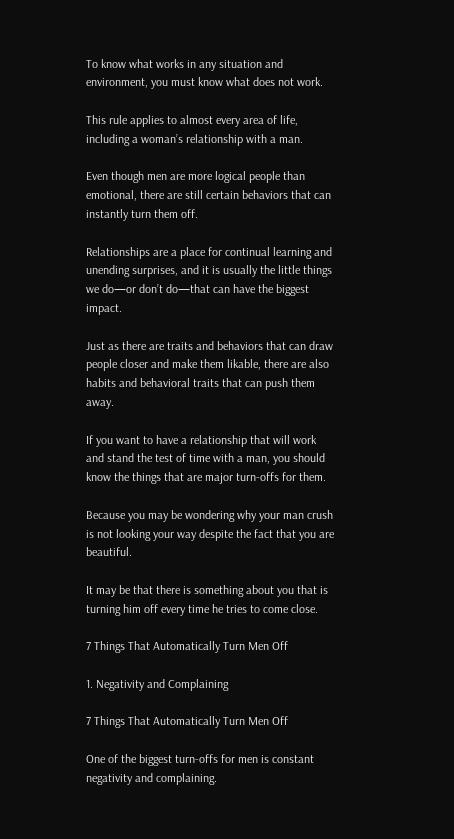To know what works in any situation and environment, you must know what does not work.

This rule applies to almost every area of life, including a woman’s relationship with a man.

Even though men are more logical people than emotional, there are still certain behaviors that can instantly turn them off.

Relationships are a place for continual learning and unending surprises, and it is usually the little things we do—or don’t do—that can have the biggest impact.

Just as there are traits and behaviors that can draw people closer and make them likable, there are also habits and behavioral traits that can push them away.

If you want to have a relationship that will work and stand the test of time with a man, you should know the things that are major turn-offs for them.

Because you may be wondering why your man crush is not looking your way despite the fact that you are beautiful.

It may be that there is something about you that is turning him off every time he tries to come close.

7 Things That Automatically Turn Men Off

1. Negativity and Complaining

7 Things That Automatically Turn Men Off

One of the biggest turn-offs for men is constant negativity and complaining.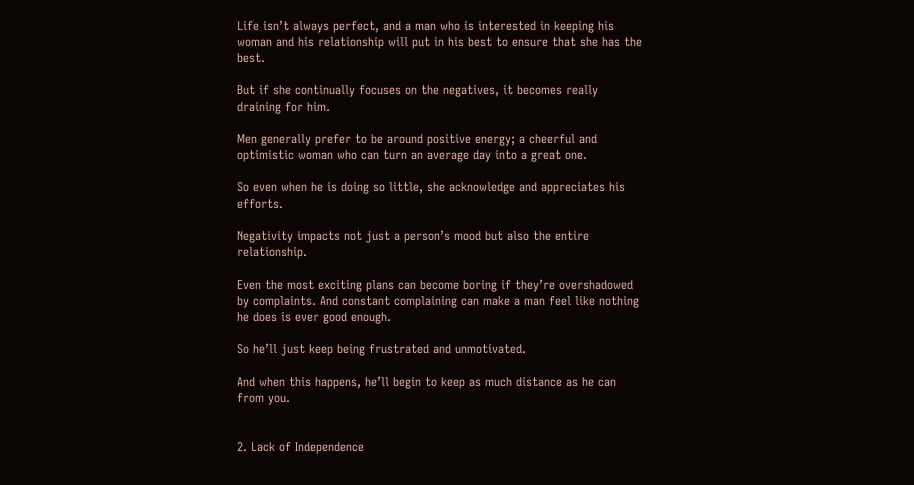Life isn’t always perfect, and a man who is interested in keeping his woman and his relationship will put in his best to ensure that she has the best.

But if she continually focuses on the negatives, it becomes really draining for him.

Men generally prefer to be around positive energy; a cheerful and optimistic woman who can turn an average day into a great one.

So even when he is doing so little, she acknowledge and appreciates his efforts.

Negativity impacts not just a person’s mood but also the entire relationship.

Even the most exciting plans can become boring if they’re overshadowed by complaints. And constant complaining can make a man feel like nothing he does is ever good enough.

So he’ll just keep being frustrated and unmotivated.

And when this happens, he’ll begin to keep as much distance as he can from you.


2. Lack of Independence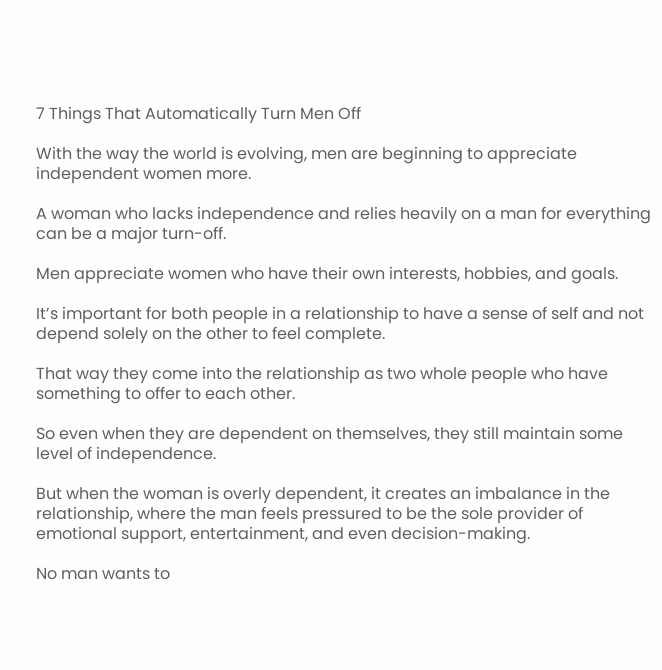7 Things That Automatically Turn Men Off

With the way the world is evolving, men are beginning to appreciate independent women more.

A woman who lacks independence and relies heavily on a man for everything can be a major turn-off.

Men appreciate women who have their own interests, hobbies, and goals.

It’s important for both people in a relationship to have a sense of self and not depend solely on the other to feel complete.

That way they come into the relationship as two whole people who have something to offer to each other.

So even when they are dependent on themselves, they still maintain some level of independence.

But when the woman is overly dependent, it creates an imbalance in the relationship, where the man feels pressured to be the sole provider of emotional support, entertainment, and even decision-making.

No man wants to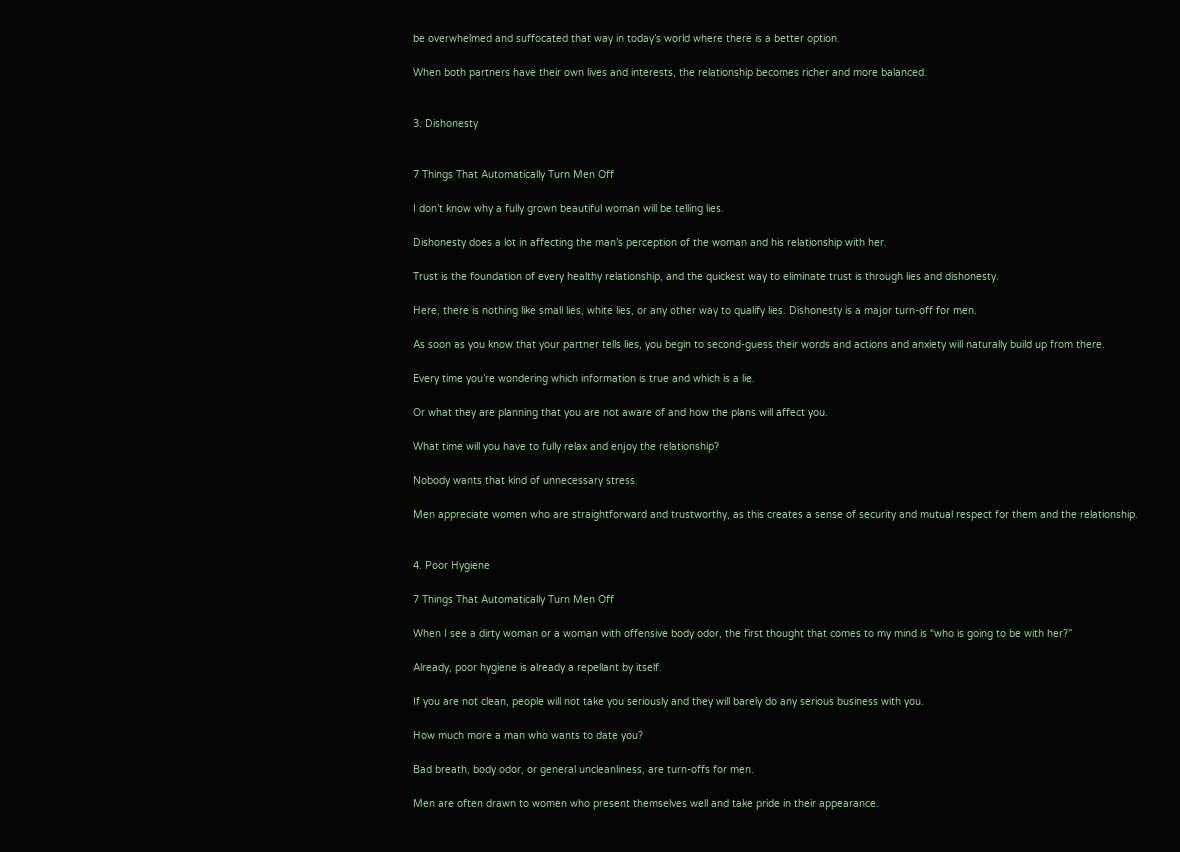be overwhelmed and suffocated that way in today’s world where there is a better option.

When both partners have their own lives and interests, the relationship becomes richer and more balanced.


3. Dishonesty


7 Things That Automatically Turn Men Off

I don’t know why a fully grown beautiful woman will be telling lies.

Dishonesty does a lot in affecting the man’s perception of the woman and his relationship with her.

Trust is the foundation of every healthy relationship, and the quickest way to eliminate trust is through lies and dishonesty.

Here, there is nothing like small lies, white lies, or any other way to qualify lies. Dishonesty is a major turn-off for men.

As soon as you know that your partner tells lies, you begin to second-guess their words and actions and anxiety will naturally build up from there.

Every time you’re wondering which information is true and which is a lie.

Or what they are planning that you are not aware of and how the plans will affect you.

What time will you have to fully relax and enjoy the relationship?

Nobody wants that kind of unnecessary stress.

Men appreciate women who are straightforward and trustworthy, as this creates a sense of security and mutual respect for them and the relationship.


4. Poor Hygiene

7 Things That Automatically Turn Men Off

When I see a dirty woman or a woman with offensive body odor, the first thought that comes to my mind is “who is going to be with her?”

Already, poor hygiene is already a repellant by itself.

If you are not clean, people will not take you seriously and they will barely do any serious business with you.

How much more a man who wants to date you?

Bad breath, body odor, or general uncleanliness, are turn-offs for men.

Men are often drawn to women who present themselves well and take pride in their appearance.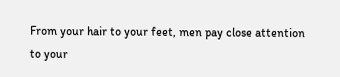From your hair to your feet, men pay close attention to your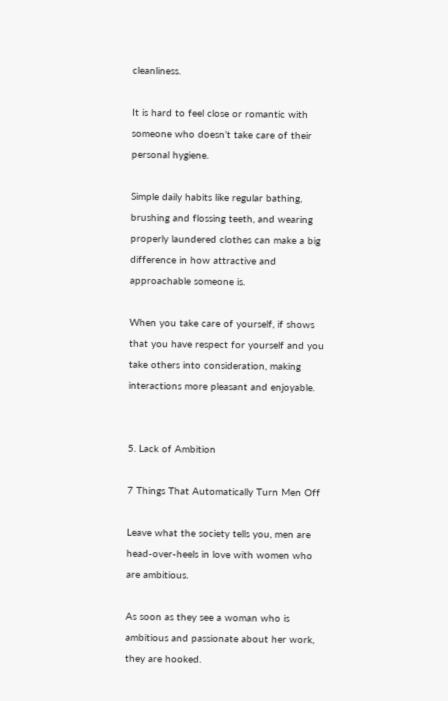cleanliness.

It is hard to feel close or romantic with someone who doesn’t take care of their personal hygiene.

Simple daily habits like regular bathing, brushing and flossing teeth, and wearing properly laundered clothes can make a big difference in how attractive and approachable someone is.

When you take care of yourself, if shows that you have respect for yourself and you take others into consideration, making interactions more pleasant and enjoyable.


5. Lack of Ambition

7 Things That Automatically Turn Men Off

Leave what the society tells you, men are head-over-heels in love with women who are ambitious.

As soon as they see a woman who is ambitious and passionate about her work, they are hooked.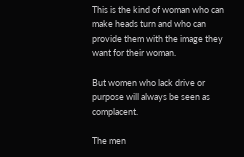This is the kind of woman who can make heads turn and who can provide them with the image they want for their woman.

But women who lack drive or purpose will always be seen as complacent.

The men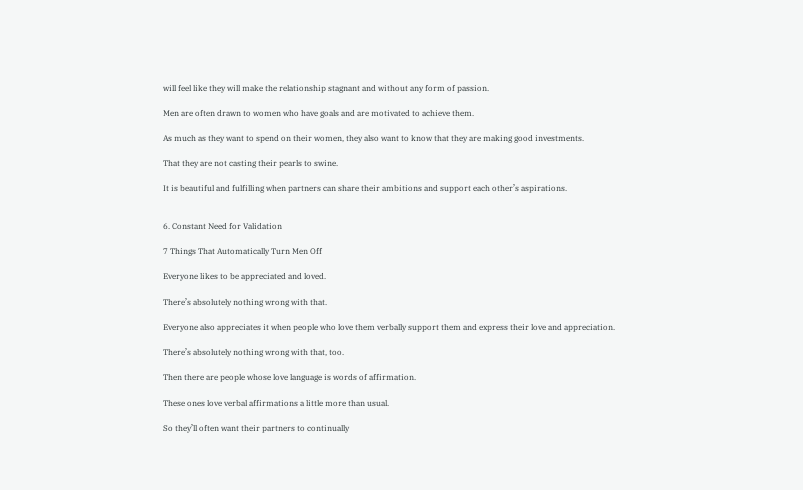will feel like they will make the relationship stagnant and without any form of passion.

Men are often drawn to women who have goals and are motivated to achieve them.

As much as they want to spend on their women, they also want to know that they are making good investments.

That they are not casting their pearls to swine.

It is beautiful and fulfilling when partners can share their ambitions and support each other’s aspirations.


6. Constant Need for Validation

7 Things That Automatically Turn Men Off

Everyone likes to be appreciated and loved.

There’s absolutely nothing wrong with that.

Everyone also appreciates it when people who love them verbally support them and express their love and appreciation.

There’s absolutely nothing wrong with that, too.

Then there are people whose love language is words of affirmation.

These ones love verbal affirmations a little more than usual.

So they’ll often want their partners to continually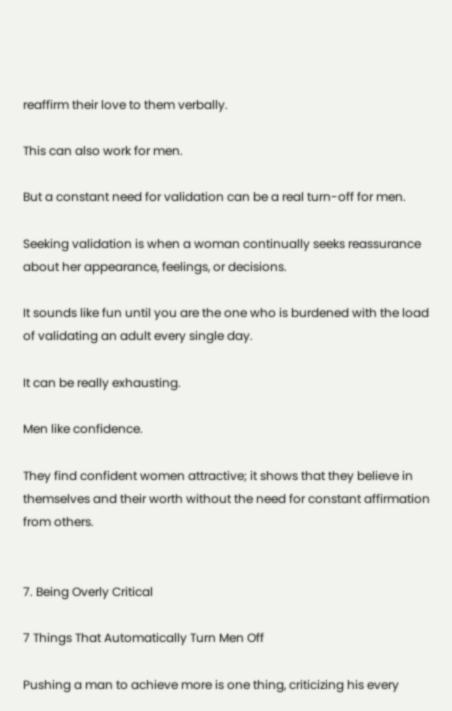reaffirm their love to them verbally.

This can also work for men.

But a constant need for validation can be a real turn-off for men.

Seeking validation is when a woman continually seeks reassurance about her appearance, feelings, or decisions.

It sounds like fun until you are the one who is burdened with the load of validating an adult every single day.

It can be really exhausting.

Men like confidence.

They find confident women attractive; it shows that they believe in themselves and their worth without the need for constant affirmation from others.


7. Being Overly Critical

7 Things That Automatically Turn Men Off

Pushing a man to achieve more is one thing, criticizing his every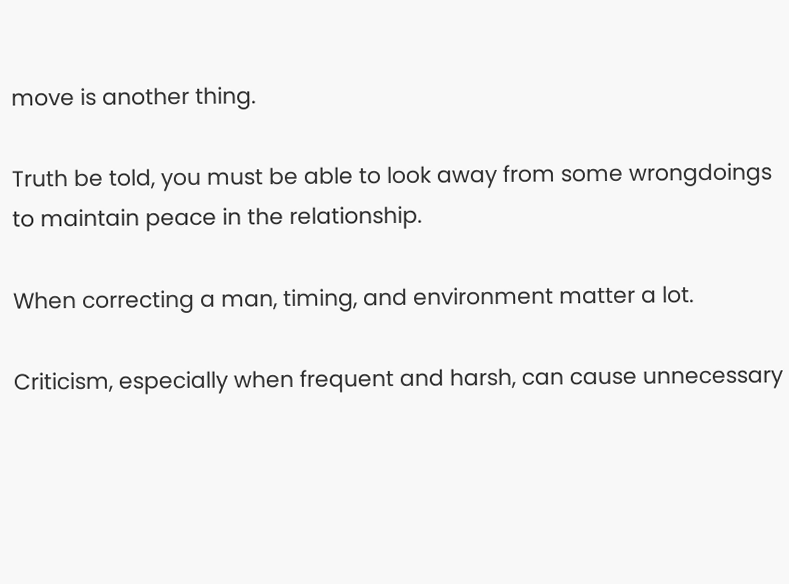move is another thing.

Truth be told, you must be able to look away from some wrongdoings to maintain peace in the relationship.

When correcting a man, timing, and environment matter a lot.

Criticism, especially when frequent and harsh, can cause unnecessary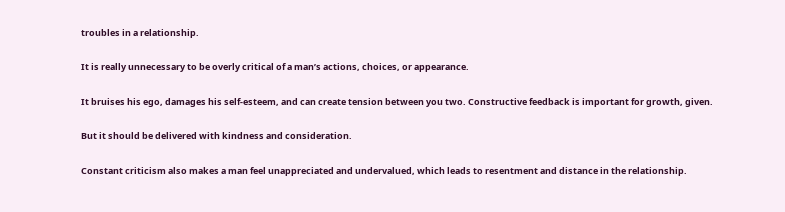troubles in a relationship.

It is really unnecessary to be overly critical of a man’s actions, choices, or appearance.

It bruises his ego, damages his self-esteem, and can create tension between you two. Constructive feedback is important for growth, given.

But it should be delivered with kindness and consideration.

Constant criticism also makes a man feel unappreciated and undervalued, which leads to resentment and distance in the relationship.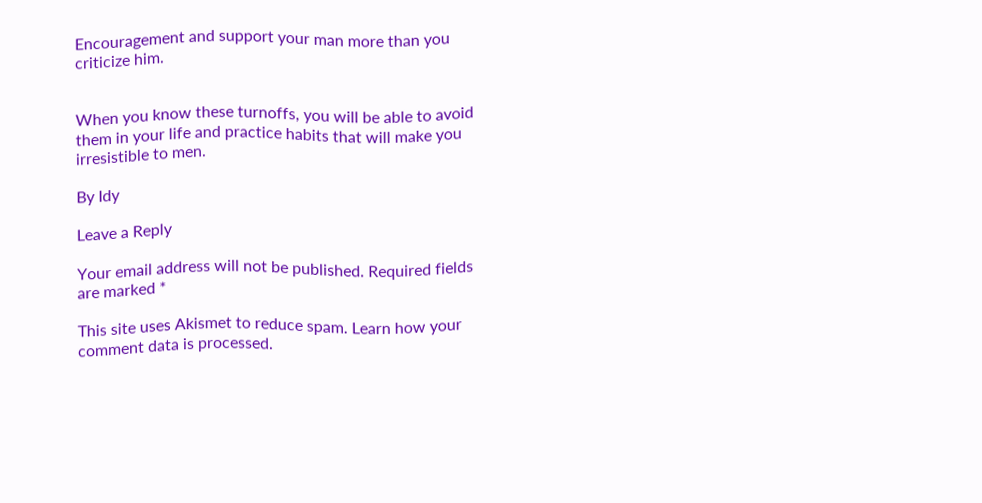Encouragement and support your man more than you criticize him.


When you know these turnoffs, you will be able to avoid them in your life and practice habits that will make you irresistible to men.

By Idy

Leave a Reply

Your email address will not be published. Required fields are marked *

This site uses Akismet to reduce spam. Learn how your comment data is processed.